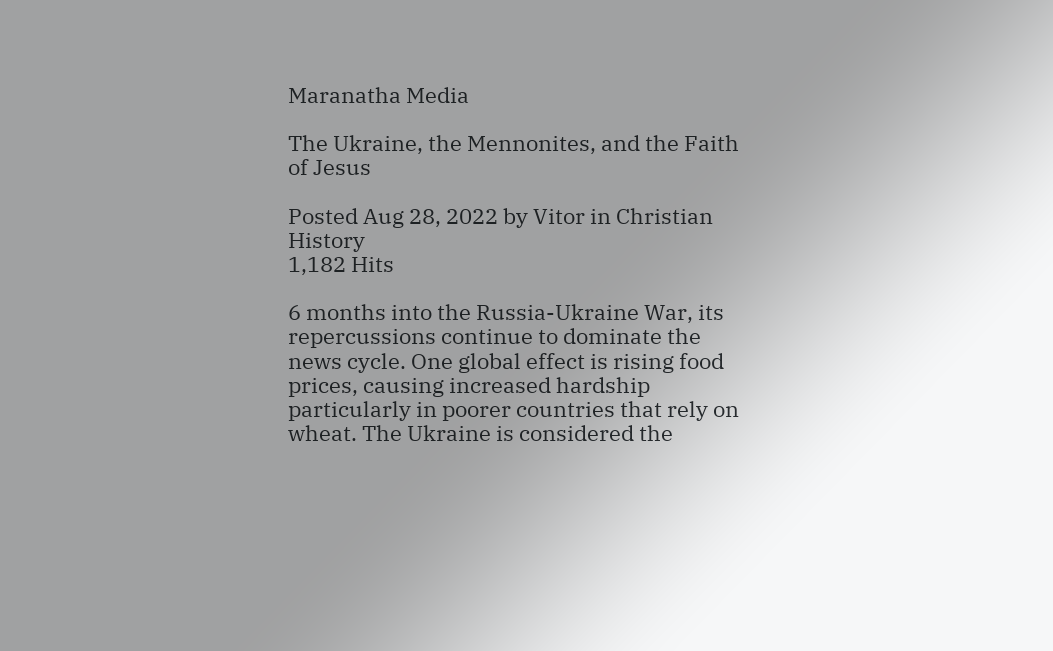Maranatha Media

The Ukraine, the Mennonites, and the Faith of Jesus

Posted Aug 28, 2022 by Vitor in Christian History
1,182 Hits

6 months into the Russia-Ukraine War, its repercussions continue to dominate the news cycle. One global effect is rising food prices, causing increased hardship particularly in poorer countries that rely on wheat. The Ukraine is considered the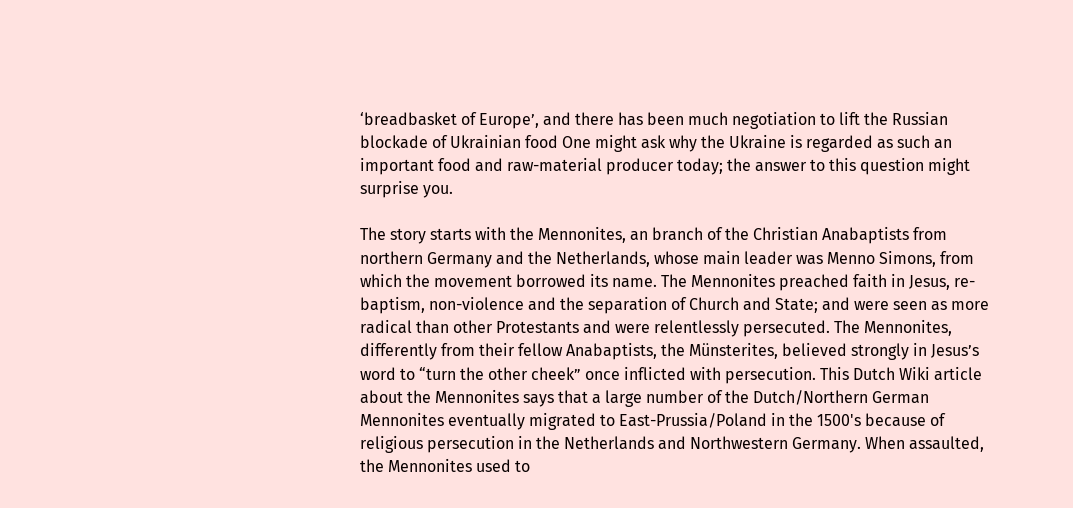‘breadbasket of Europe’, and there has been much negotiation to lift the Russian blockade of Ukrainian food One might ask why the Ukraine is regarded as such an important food and raw-material producer today; the answer to this question might surprise you.

The story starts with the Mennonites, an branch of the Christian Anabaptists from northern Germany and the Netherlands, whose main leader was Menno Simons, from which the movement borrowed its name. The Mennonites preached faith in Jesus, re-baptism, non-violence and the separation of Church and State; and were seen as more radical than other Protestants and were relentlessly persecuted. The Mennonites, differently from their fellow Anabaptists, the Münsterites, believed strongly in Jesus’s word to “turn the other cheek” once inflicted with persecution. This Dutch Wiki article about the Mennonites says that a large number of the Dutch/Northern German Mennonites eventually migrated to East-Prussia/Poland in the 1500's because of religious persecution in the Netherlands and Northwestern Germany. When assaulted, the Mennonites used to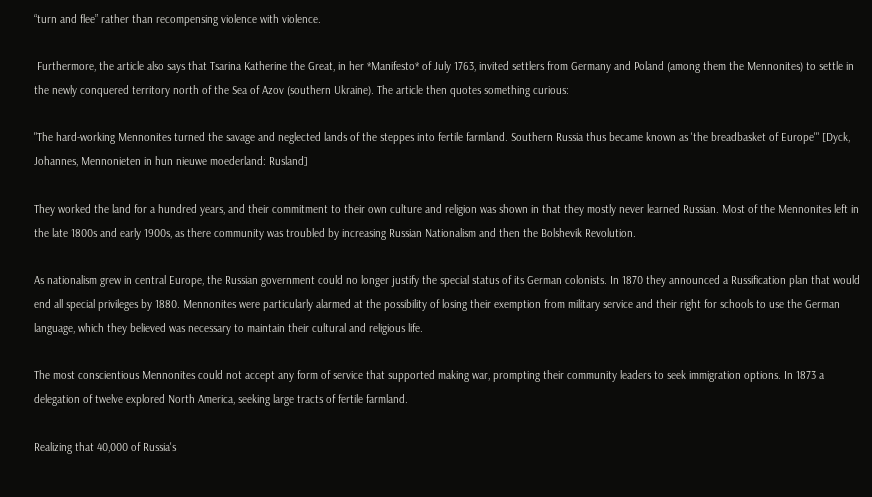“turn and flee” rather than recompensing violence with violence.

 Furthermore, the article also says that Tsarina Katherine the Great, in her *Manifesto* of July 1763, invited settlers from Germany and Poland (among them the Mennonites) to settle in the newly conquered territory north of the Sea of Azov (southern Ukraine). The article then quotes something curious:

"The hard-working Mennonites turned the savage and neglected lands of the steppes into fertile farmland. Southern Russia thus became known as 'the breadbasket of Europe'" [Dyck, Johannes, Mennonieten in hun nieuwe moederland: Rusland]

They worked the land for a hundred years, and their commitment to their own culture and religion was shown in that they mostly never learned Russian. Most of the Mennonites left in the late 1800s and early 1900s, as there community was troubled by increasing Russian Nationalism and then the Bolshevik Revolution.

As nationalism grew in central Europe, the Russian government could no longer justify the special status of its German colonists. In 1870 they announced a Russification plan that would end all special privileges by 1880. Mennonites were particularly alarmed at the possibility of losing their exemption from military service and their right for schools to use the German language, which they believed was necessary to maintain their cultural and religious life.

The most conscientious Mennonites could not accept any form of service that supported making war, prompting their community leaders to seek immigration options. In 1873 a delegation of twelve explored North America, seeking large tracts of fertile farmland.

Realizing that 40,000 of Russia's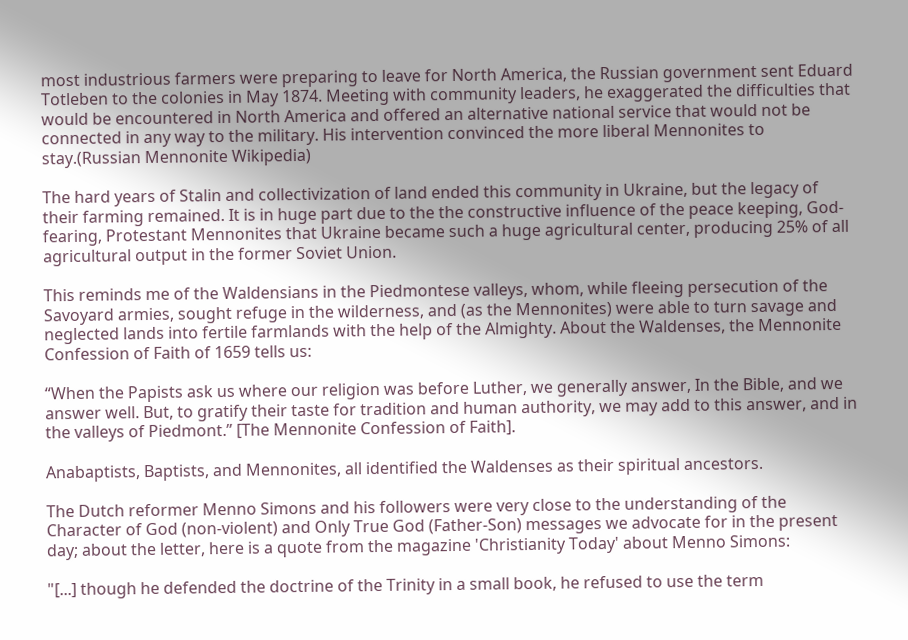most industrious farmers were preparing to leave for North America, the Russian government sent Eduard Totleben to the colonies in May 1874. Meeting with community leaders, he exaggerated the difficulties that would be encountered in North America and offered an alternative national service that would not be connected in any way to the military. His intervention convinced the more liberal Mennonites to stay.(Russian Mennonite Wikipedia)

The hard years of Stalin and collectivization of land ended this community in Ukraine, but the legacy of their farming remained. It is in huge part due to the the constructive influence of the peace keeping, God-fearing, Protestant Mennonites that Ukraine became such a huge agricultural center, producing 25% of all agricultural output in the former Soviet Union.

This reminds me of the Waldensians in the Piedmontese valleys, whom, while fleeing persecution of the Savoyard armies, sought refuge in the wilderness, and (as the Mennonites) were able to turn savage and neglected lands into fertile farmlands with the help of the Almighty. About the Waldenses, the Mennonite Confession of Faith of 1659 tells us:

“When the Papists ask us where our religion was before Luther, we generally answer, In the Bible, and we answer well. But, to gratify their taste for tradition and human authority, we may add to this answer, and in the valleys of Piedmont.” [The Mennonite Confession of Faith].

Anabaptists, Baptists, and Mennonites, all identified the Waldenses as their spiritual ancestors.

The Dutch reformer Menno Simons and his followers were very close to the understanding of the Character of God (non-violent) and Only True God (Father-Son) messages we advocate for in the present day; about the letter, here is a quote from the magazine 'Christianity Today' about Menno Simons:

"[...] though he defended the doctrine of the Trinity in a small book, he refused to use the term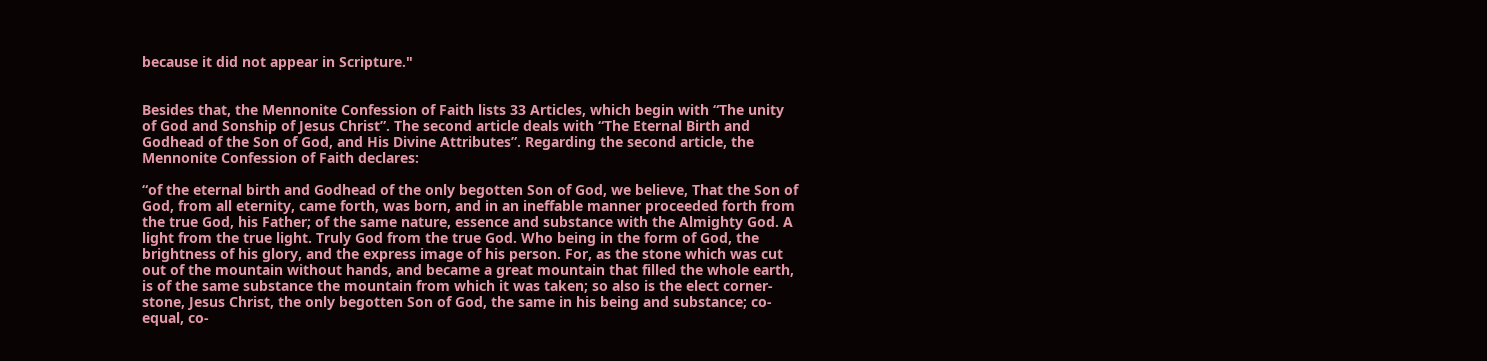because it did not appear in Scripture."


Besides that, the Mennonite Confession of Faith lists 33 Articles, which begin with “The unity of God and Sonship of Jesus Christ”. The second article deals with “The Eternal Birth and Godhead of the Son of God, and His Divine Attributes”. Regarding the second article, the Mennonite Confession of Faith declares:

“of the eternal birth and Godhead of the only begotten Son of God, we believe, That the Son of God, from all eternity, came forth, was born, and in an ineffable manner proceeded forth from the true God, his Father; of the same nature, essence and substance with the Almighty God. A light from the true light. Truly God from the true God. Who being in the form of God, the brightness of his glory, and the express image of his person. For, as the stone which was cut out of the mountain without hands, and became a great mountain that filled the whole earth, is of the same substance the mountain from which it was taken; so also is the elect corner-stone, Jesus Christ, the only begotten Son of God, the same in his being and substance; co-equal, co-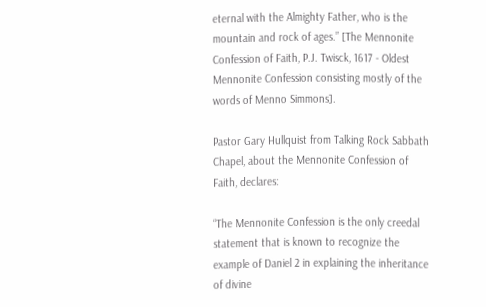eternal with the Almighty Father, who is the mountain and rock of ages.” [The Mennonite Confession of Faith, P.J. Twisck, 1617 - Oldest Mennonite Confession consisting mostly of the words of Menno Simmons].

Pastor Gary Hullquist from Talking Rock Sabbath Chapel, about the Mennonite Confession of Faith, declares:

“The Mennonite Confession is the only creedal statement that is known to recognize the example of Daniel 2 in explaining the inheritance of divine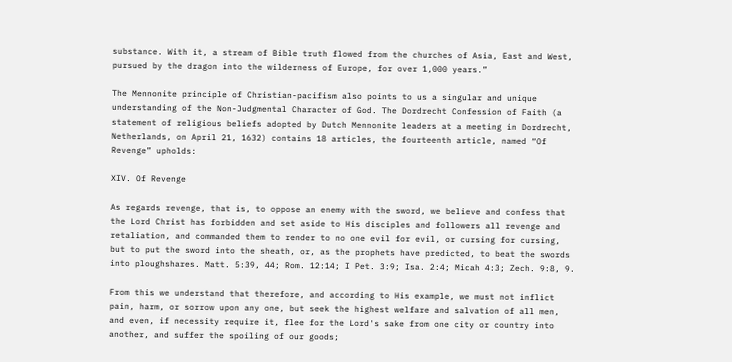substance. With it, a stream of Bible truth flowed from the churches of Asia, East and West, pursued by the dragon into the wilderness of Europe, for over 1,000 years.”

The Mennonite principle of Christian-pacifism also points to us a singular and unique understanding of the Non-Judgmental Character of God. The Dordrecht Confession of Faith (a statement of religious beliefs adopted by Dutch Mennonite leaders at a meeting in Dordrecht, Netherlands, on April 21, 1632) contains 18 articles, the fourteenth article, named “Of Revenge” upholds:

XIV. Of Revenge

As regards revenge, that is, to oppose an enemy with the sword, we believe and confess that the Lord Christ has forbidden and set aside to His disciples and followers all revenge and retaliation, and commanded them to render to no one evil for evil, or cursing for cursing, but to put the sword into the sheath, or, as the prophets have predicted, to beat the swords into ploughshares. Matt. 5:39, 44; Rom. 12:14; I Pet. 3:9; Isa. 2:4; Micah 4:3; Zech. 9:8, 9.

From this we understand that therefore, and according to His example, we must not inflict pain, harm, or sorrow upon any one, but seek the highest welfare and salvation of all men, and even, if necessity require it, flee for the Lord's sake from one city or country into another, and suffer the spoiling of our goods;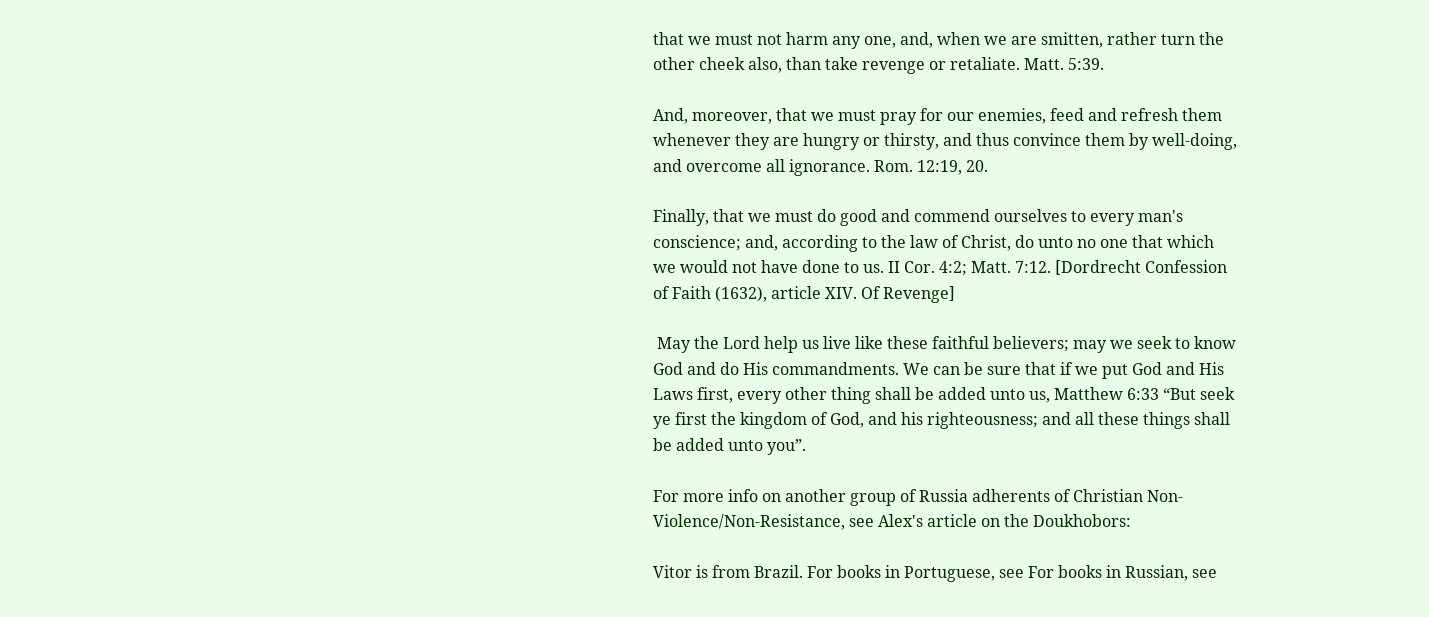that we must not harm any one, and, when we are smitten, rather turn the other cheek also, than take revenge or retaliate. Matt. 5:39.

And, moreover, that we must pray for our enemies, feed and refresh them whenever they are hungry or thirsty, and thus convince them by well-doing, and overcome all ignorance. Rom. 12:19, 20.

Finally, that we must do good and commend ourselves to every man's conscience; and, according to the law of Christ, do unto no one that which we would not have done to us. II Cor. 4:2; Matt. 7:12. [Dordrecht Confession of Faith (1632), article XIV. Of Revenge]

 May the Lord help us live like these faithful believers; may we seek to know God and do His commandments. We can be sure that if we put God and His Laws first, every other thing shall be added unto us, Matthew 6:33 “But seek ye first the kingdom of God, and his righteousness; and all these things shall be added unto you”.

For more info on another group of Russia adherents of Christian Non-Violence/Non-Resistance, see Alex's article on the Doukhobors:

Vitor is from Brazil. For books in Portuguese, see For books in Russian, see